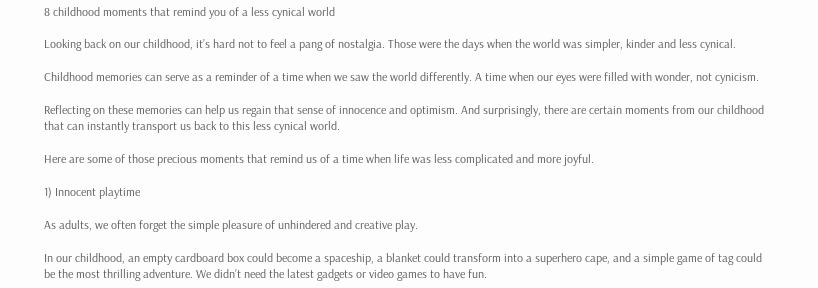8 childhood moments that remind you of a less cynical world

Looking back on our childhood, it’s hard not to feel a pang of nostalgia. Those were the days when the world was simpler, kinder and less cynical.

Childhood memories can serve as a reminder of a time when we saw the world differently. A time when our eyes were filled with wonder, not cynicism.

Reflecting on these memories can help us regain that sense of innocence and optimism. And surprisingly, there are certain moments from our childhood that can instantly transport us back to this less cynical world.

Here are some of those precious moments that remind us of a time when life was less complicated and more joyful.

1) Innocent playtime

As adults, we often forget the simple pleasure of unhindered and creative play.

In our childhood, an empty cardboard box could become a spaceship, a blanket could transform into a superhero cape, and a simple game of tag could be the most thrilling adventure. We didn’t need the latest gadgets or video games to have fun.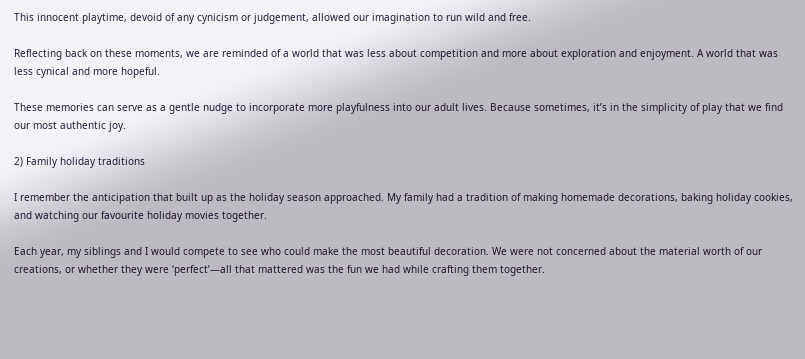This innocent playtime, devoid of any cynicism or judgement, allowed our imagination to run wild and free.

Reflecting back on these moments, we are reminded of a world that was less about competition and more about exploration and enjoyment. A world that was less cynical and more hopeful.

These memories can serve as a gentle nudge to incorporate more playfulness into our adult lives. Because sometimes, it’s in the simplicity of play that we find our most authentic joy.

2) Family holiday traditions

I remember the anticipation that built up as the holiday season approached. My family had a tradition of making homemade decorations, baking holiday cookies, and watching our favourite holiday movies together.

Each year, my siblings and I would compete to see who could make the most beautiful decoration. We were not concerned about the material worth of our creations, or whether they were ‘perfect’—all that mattered was the fun we had while crafting them together.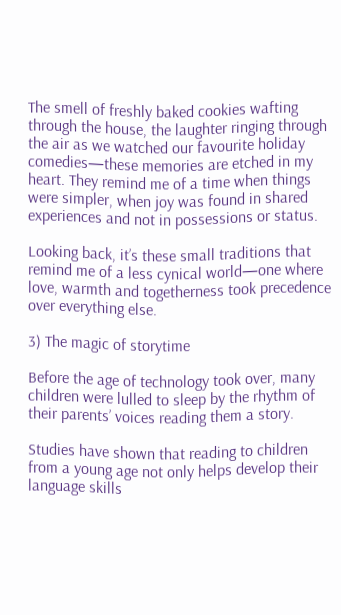The smell of freshly baked cookies wafting through the house, the laughter ringing through the air as we watched our favourite holiday comedies—these memories are etched in my heart. They remind me of a time when things were simpler, when joy was found in shared experiences and not in possessions or status.

Looking back, it’s these small traditions that remind me of a less cynical world—one where love, warmth and togetherness took precedence over everything else.

3) The magic of storytime

Before the age of technology took over, many children were lulled to sleep by the rhythm of their parents’ voices reading them a story.

Studies have shown that reading to children from a young age not only helps develop their language skills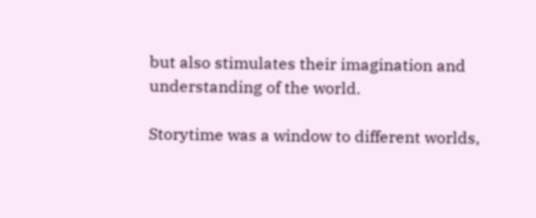but also stimulates their imagination and understanding of the world.

Storytime was a window to different worlds,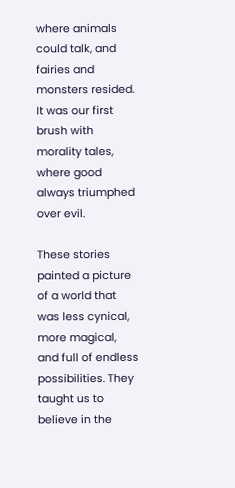where animals could talk, and fairies and monsters resided. It was our first brush with morality tales, where good always triumphed over evil.

These stories painted a picture of a world that was less cynical, more magical, and full of endless possibilities. They taught us to believe in the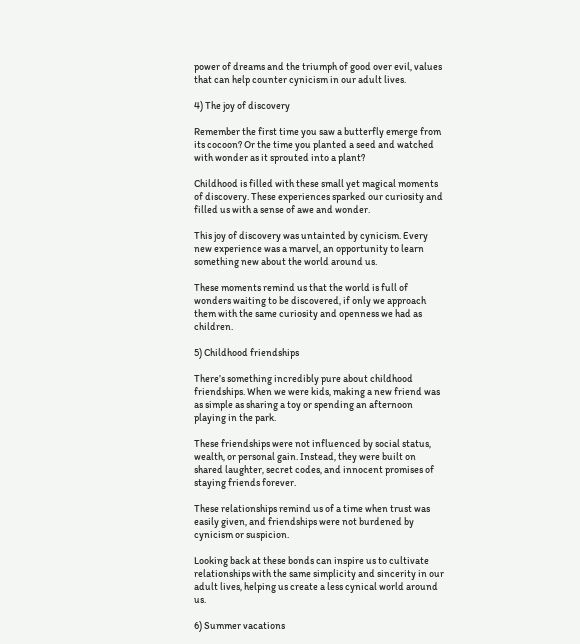power of dreams and the triumph of good over evil, values that can help counter cynicism in our adult lives.

4) The joy of discovery

Remember the first time you saw a butterfly emerge from its cocoon? Or the time you planted a seed and watched with wonder as it sprouted into a plant?

Childhood is filled with these small yet magical moments of discovery. These experiences sparked our curiosity and filled us with a sense of awe and wonder.

This joy of discovery was untainted by cynicism. Every new experience was a marvel, an opportunity to learn something new about the world around us.

These moments remind us that the world is full of wonders waiting to be discovered, if only we approach them with the same curiosity and openness we had as children.

5) Childhood friendships

There’s something incredibly pure about childhood friendships. When we were kids, making a new friend was as simple as sharing a toy or spending an afternoon playing in the park.

These friendships were not influenced by social status, wealth, or personal gain. Instead, they were built on shared laughter, secret codes, and innocent promises of staying friends forever.

These relationships remind us of a time when trust was easily given, and friendships were not burdened by cynicism or suspicion.

Looking back at these bonds can inspire us to cultivate relationships with the same simplicity and sincerity in our adult lives, helping us create a less cynical world around us.

6) Summer vacations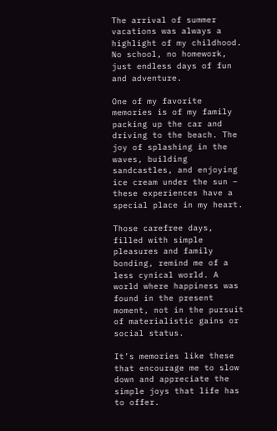The arrival of summer vacations was always a highlight of my childhood. No school, no homework, just endless days of fun and adventure.

One of my favorite memories is of my family packing up the car and driving to the beach. The joy of splashing in the waves, building sandcastles, and enjoying ice cream under the sun – these experiences have a special place in my heart.

Those carefree days, filled with simple pleasures and family bonding, remind me of a less cynical world. A world where happiness was found in the present moment, not in the pursuit of materialistic gains or social status.

It’s memories like these that encourage me to slow down and appreciate the simple joys that life has to offer.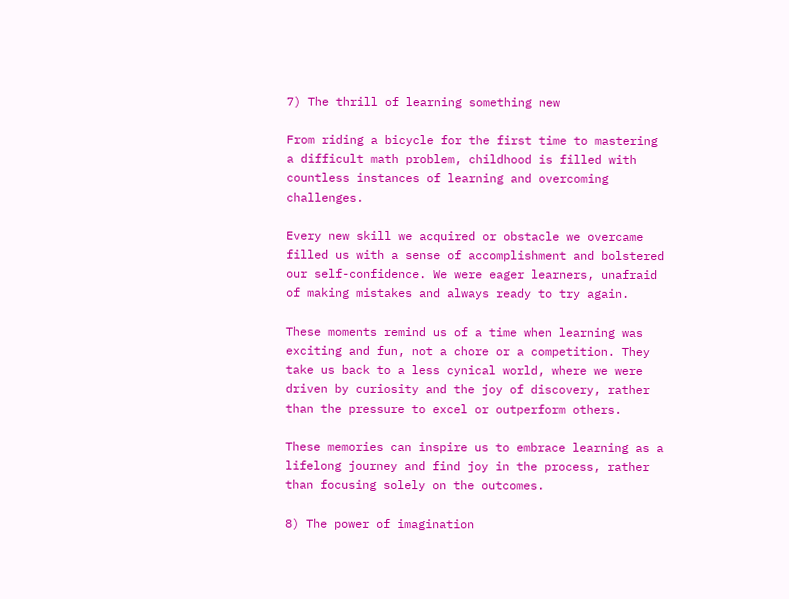7) The thrill of learning something new

From riding a bicycle for the first time to mastering a difficult math problem, childhood is filled with countless instances of learning and overcoming challenges.

Every new skill we acquired or obstacle we overcame filled us with a sense of accomplishment and bolstered our self-confidence. We were eager learners, unafraid of making mistakes and always ready to try again.

These moments remind us of a time when learning was exciting and fun, not a chore or a competition. They take us back to a less cynical world, where we were driven by curiosity and the joy of discovery, rather than the pressure to excel or outperform others.

These memories can inspire us to embrace learning as a lifelong journey and find joy in the process, rather than focusing solely on the outcomes.

8) The power of imagination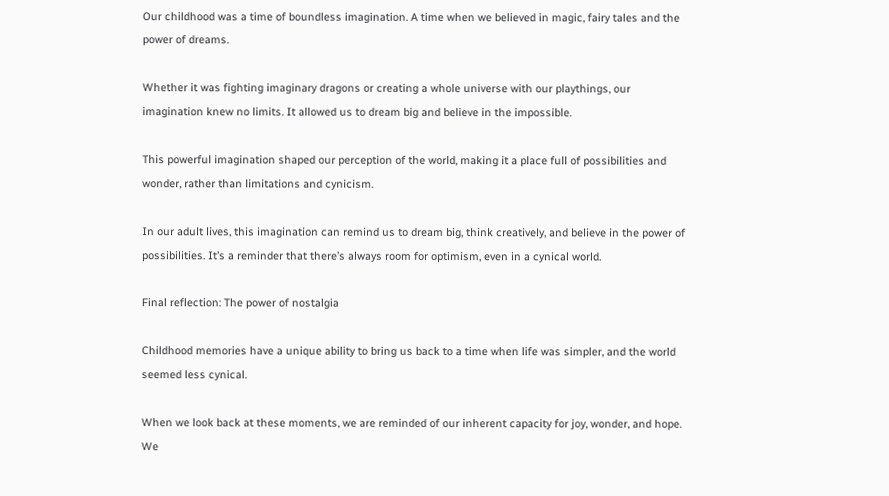Our childhood was a time of boundless imagination. A time when we believed in magic, fairy tales and the power of dreams.

Whether it was fighting imaginary dragons or creating a whole universe with our playthings, our imagination knew no limits. It allowed us to dream big and believe in the impossible.

This powerful imagination shaped our perception of the world, making it a place full of possibilities and wonder, rather than limitations and cynicism.

In our adult lives, this imagination can remind us to dream big, think creatively, and believe in the power of possibilities. It’s a reminder that there’s always room for optimism, even in a cynical world.

Final reflection: The power of nostalgia

Childhood memories have a unique ability to bring us back to a time when life was simpler, and the world seemed less cynical.

When we look back at these moments, we are reminded of our inherent capacity for joy, wonder, and hope. We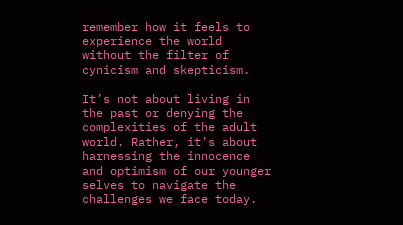remember how it feels to experience the world without the filter of cynicism and skepticism.

It’s not about living in the past or denying the complexities of the adult world. Rather, it’s about harnessing the innocence and optimism of our younger selves to navigate the challenges we face today.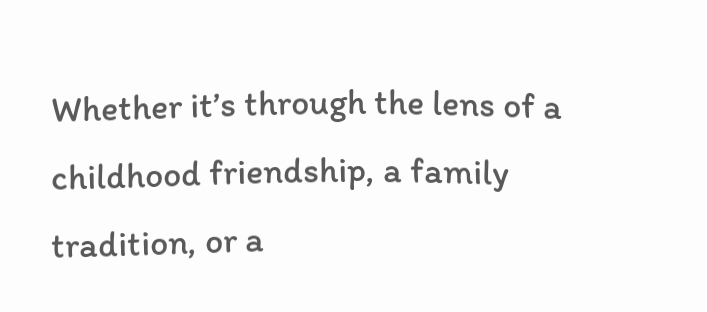Whether it’s through the lens of a childhood friendship, a family tradition, or a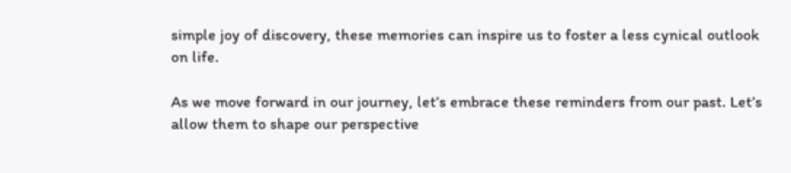simple joy of discovery, these memories can inspire us to foster a less cynical outlook on life.

As we move forward in our journey, let’s embrace these reminders from our past. Let’s allow them to shape our perspective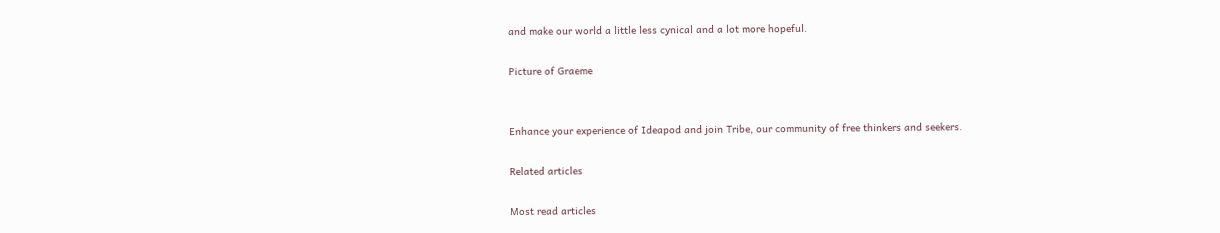and make our world a little less cynical and a lot more hopeful.

Picture of Graeme


Enhance your experience of Ideapod and join Tribe, our community of free thinkers and seekers.

Related articles

Most read articles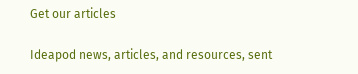Get our articles

Ideapod news, articles, and resources, sent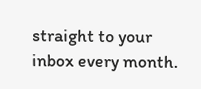straight to your inbox every month.